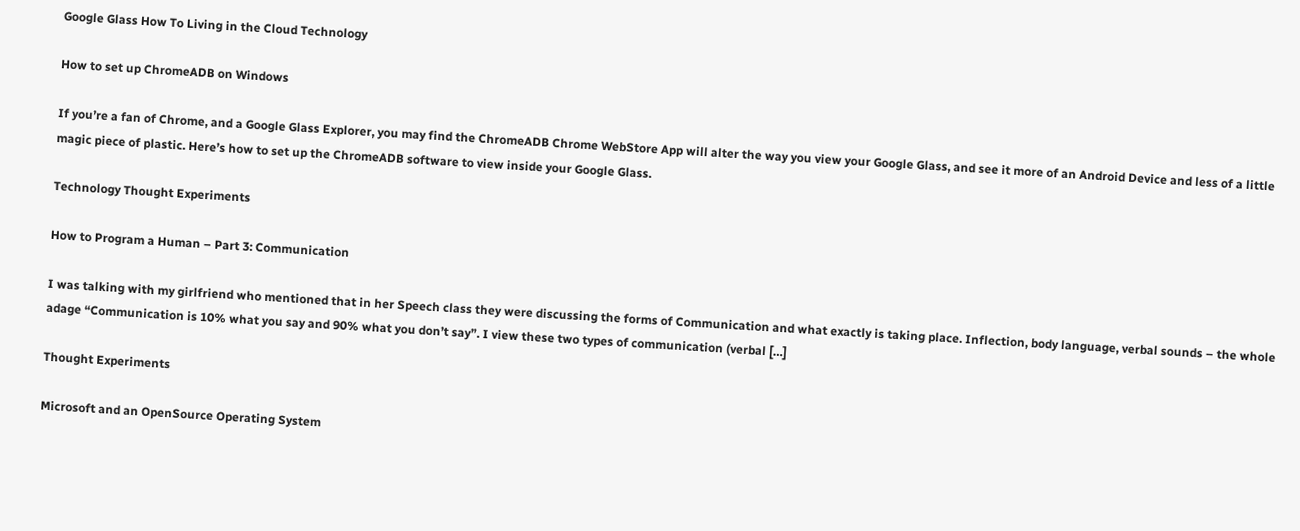Google Glass How To Living in the Cloud Technology

How to set up ChromeADB on Windows

If you’re a fan of Chrome, and a Google Glass Explorer, you may find the ChromeADB Chrome WebStore App will alter the way you view your Google Glass, and see it more of an Android Device and less of a little magic piece of plastic. Here’s how to set up the ChromeADB software to view inside your Google Glass.

Technology Thought Experiments

How to Program a Human – Part 3: Communication

I was talking with my girlfriend who mentioned that in her Speech class they were discussing the forms of Communication and what exactly is taking place. Inflection, body language, verbal sounds – the whole adage “Communication is 10% what you say and 90% what you don’t say”. I view these two types of communication (verbal […]

Thought Experiments

Microsoft and an OpenSource Operating System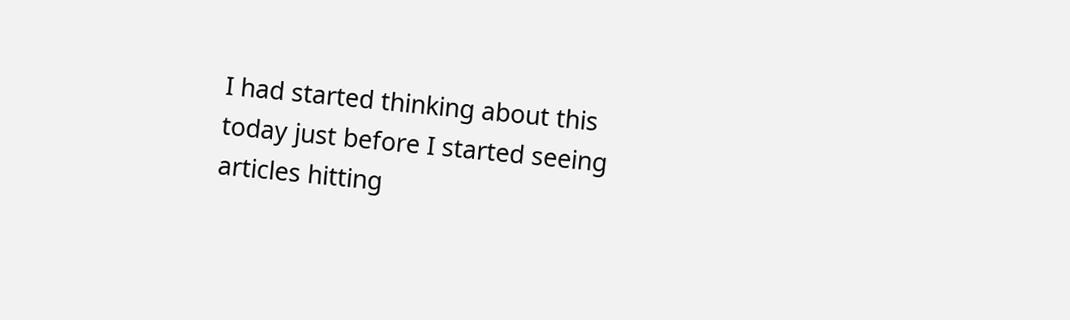I had started thinking about this today just before I started seeing articles hitting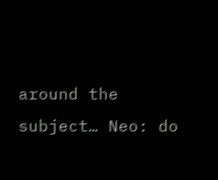around the subject… Neo: do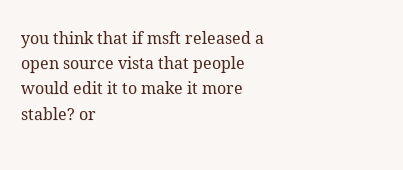you think that if msft released a open source vista that people would edit it to make it more stable? or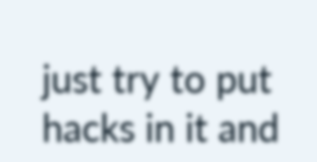just try to put hacks in it and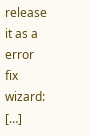release it as a error fix wizard: […]